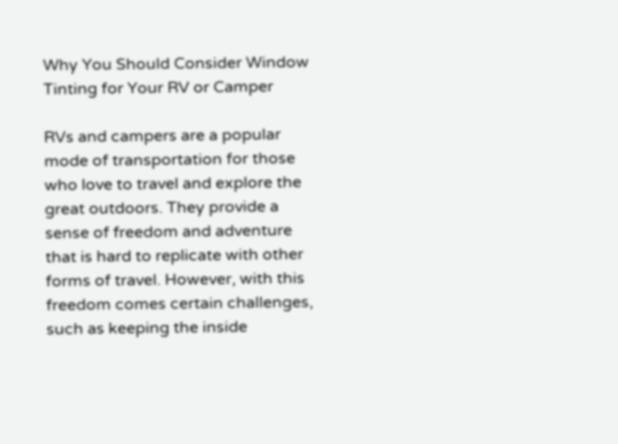Why You Should Consider Window Tinting for Your RV or Camper

RVs and campers are a popular mode of transportation for those who love to travel and explore the great outdoors. They provide a sense of freedom and adventure that is hard to replicate with other forms of travel. However, with this freedom comes certain challenges, such as keeping the inside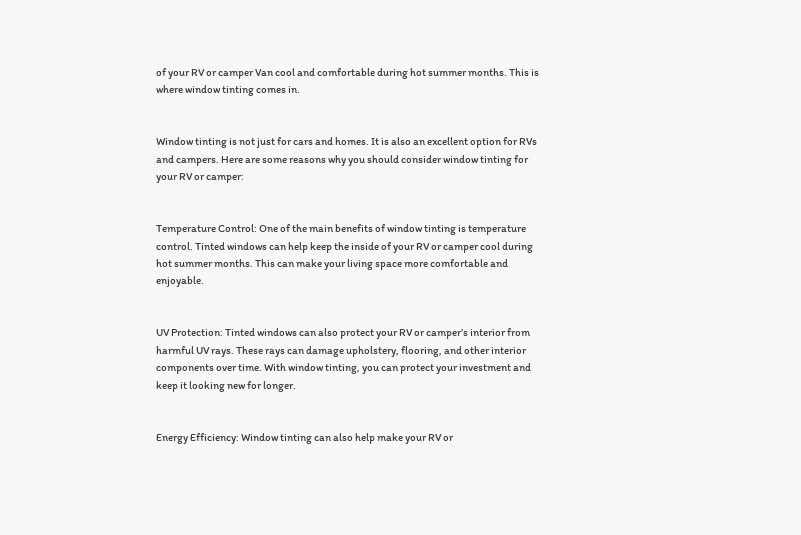of your RV or camper Van cool and comfortable during hot summer months. This is where window tinting comes in.


Window tinting is not just for cars and homes. It is also an excellent option for RVs and campers. Here are some reasons why you should consider window tinting for your RV or camper:


Temperature Control: One of the main benefits of window tinting is temperature control. Tinted windows can help keep the inside of your RV or camper cool during hot summer months. This can make your living space more comfortable and enjoyable.


UV Protection: Tinted windows can also protect your RV or camper’s interior from harmful UV rays. These rays can damage upholstery, flooring, and other interior components over time. With window tinting, you can protect your investment and keep it looking new for longer.


Energy Efficiency: Window tinting can also help make your RV or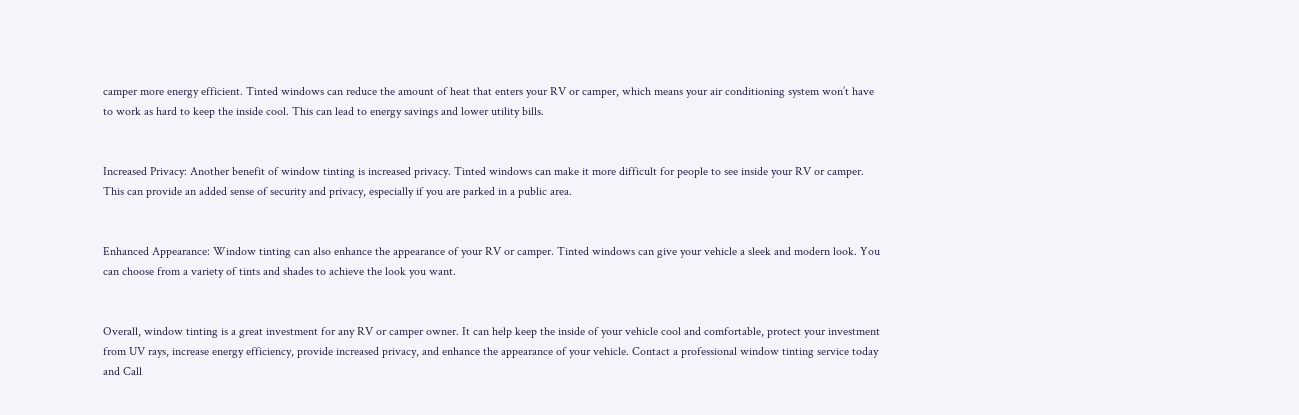camper more energy efficient. Tinted windows can reduce the amount of heat that enters your RV or camper, which means your air conditioning system won’t have to work as hard to keep the inside cool. This can lead to energy savings and lower utility bills.


Increased Privacy: Another benefit of window tinting is increased privacy. Tinted windows can make it more difficult for people to see inside your RV or camper. This can provide an added sense of security and privacy, especially if you are parked in a public area.


Enhanced Appearance: Window tinting can also enhance the appearance of your RV or camper. Tinted windows can give your vehicle a sleek and modern look. You can choose from a variety of tints and shades to achieve the look you want.


Overall, window tinting is a great investment for any RV or camper owner. It can help keep the inside of your vehicle cool and comfortable, protect your investment from UV rays, increase energy efficiency, provide increased privacy, and enhance the appearance of your vehicle. Contact a professional window tinting service today and Call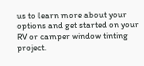us to learn more about your options and get started on your RV or camper window tinting project.